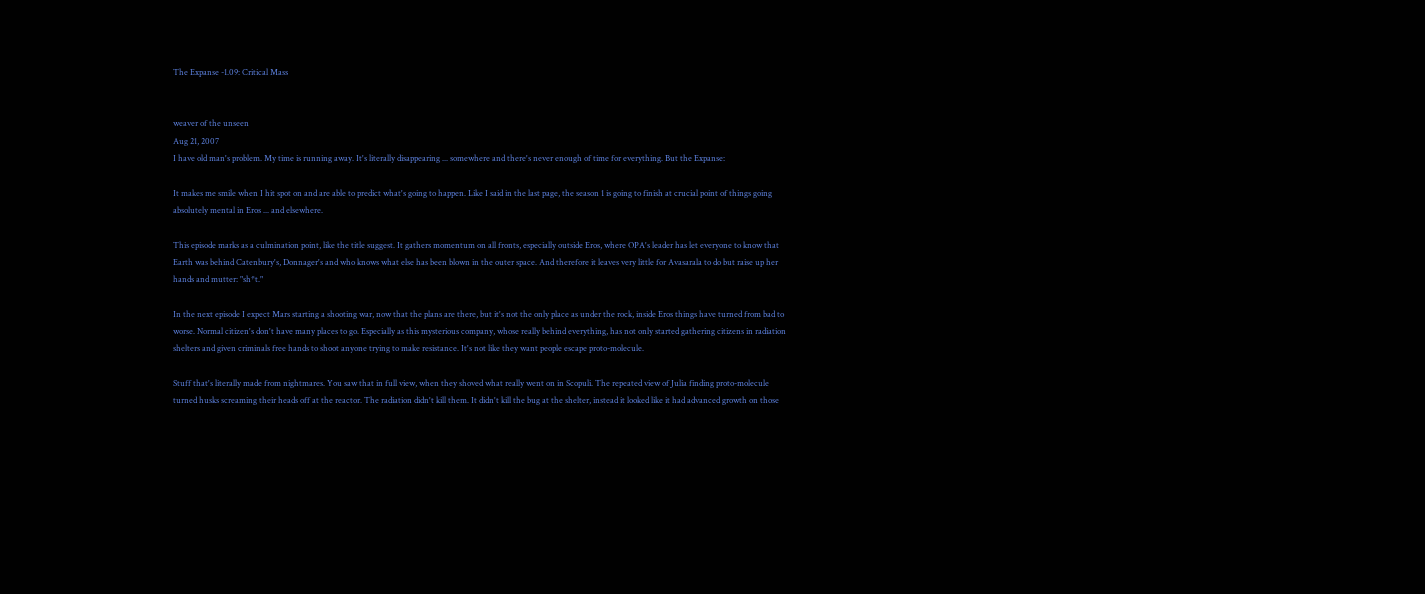The Expanse -1.09: Critical Mass


weaver of the unseen
Aug 21, 2007
I have old man's problem. My time is running away. It's literally disappearing ... somewhere and there's never enough of time for everything. But the Expanse:

It makes me smile when I hit spot on and are able to predict what's going to happen. Like I said in the last page, the season 1 is going to finish at crucial point of things going absolutely mental in Eros ... and elsewhere.

This episode marks as a culmination point, like the title suggest. It gathers momentum on all fronts, especially outside Eros, where OPA's leader has let everyone to know that Earth was behind Catenbury's, Donnager's and who knows what else has been blown in the outer space. And therefore it leaves very little for Avasarala to do but raise up her hands and mutter: "sh*t."

In the next episode I expect Mars starting a shooting war, now that the plans are there, but it's not the only place as under the rock, inside Eros things have turned from bad to worse. Normal citizen's don't have many places to go. Especially as this mysterious company, whose really behind everything, has not only started gathering citizens in radiation shelters and given criminals free hands to shoot anyone trying to make resistance. It's not like they want people escape proto-molecule.

Stuff that's literally made from nightmares. You saw that in full view, when they shoved what really went on in Scopuli. The repeated view of Julia finding proto-molecule turned husks screaming their heads off at the reactor. The radiation didn't kill them. It didn't kill the bug at the shelter, instead it looked like it had advanced growth on those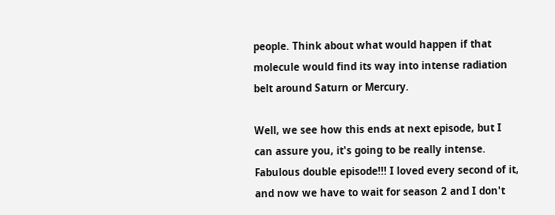people. Think about what would happen if that molecule would find its way into intense radiation belt around Saturn or Mercury.

Well, we see how this ends at next episode, but I can assure you, it's going to be really intense.
Fabulous double episode!!! I loved every second of it, and now we have to wait for season 2 and I don't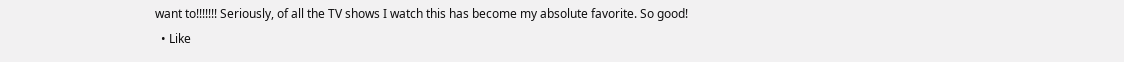want to!!!!!!! Seriously, of all the TV shows I watch this has become my absolute favorite. So good!
  • Like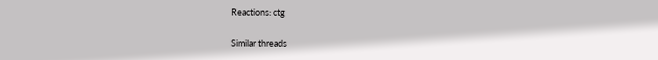Reactions: ctg

Similar threads